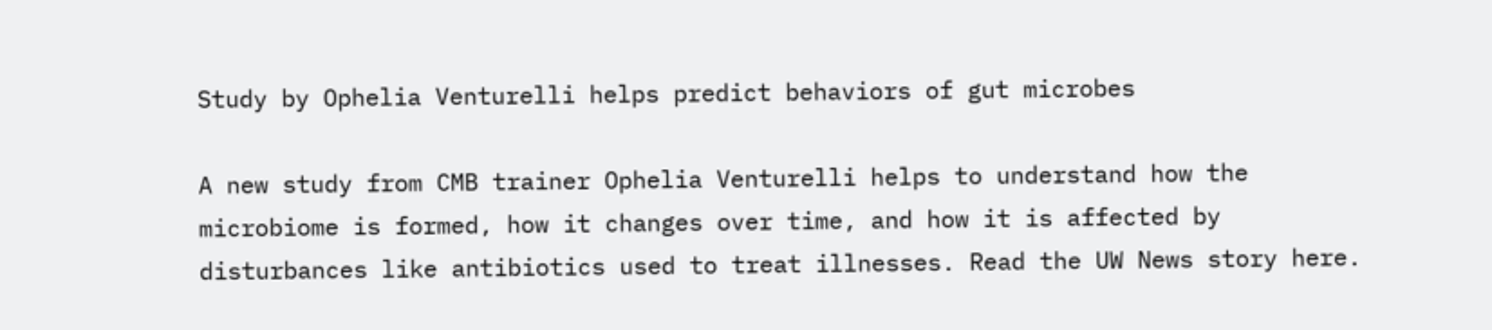Study by Ophelia Venturelli helps predict behaviors of gut microbes

A new study from CMB trainer Ophelia Venturelli helps to understand how the microbiome is formed, how it changes over time, and how it is affected by disturbances like antibiotics used to treat illnesses. Read the UW News story here.